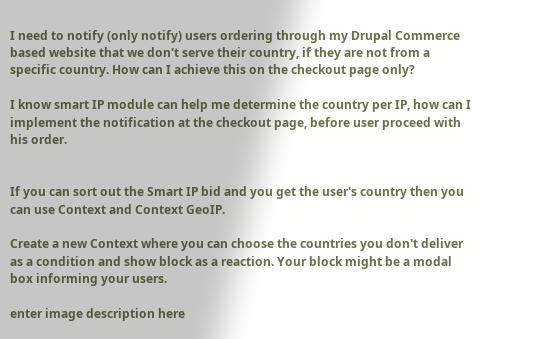I need to notify (only notify) users ordering through my Drupal Commerce based website that we don't serve their country, if they are not from a specific country. How can I achieve this on the checkout page only?

I know smart IP module can help me determine the country per IP, how can I implement the notification at the checkout page, before user proceed with his order.


If you can sort out the Smart IP bid and you get the user's country then you can use Context and Context GeoIP.

Create a new Context where you can choose the countries you don't deliver as a condition and show block as a reaction. Your block might be a modal box informing your users.

enter image description here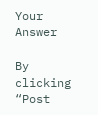Your Answer

By clicking “Post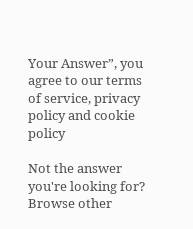Your Answer”, you agree to our terms of service, privacy policy and cookie policy

Not the answer you're looking for? Browse other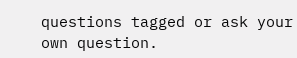questions tagged or ask your own question.